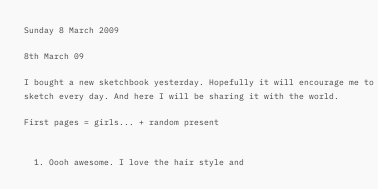Sunday 8 March 2009

8th March 09

I bought a new sketchbook yesterday. Hopefully it will encourage me to sketch every day. And here I will be sharing it with the world.

First pages = girls... + random present


  1. Oooh awesome. I love the hair style and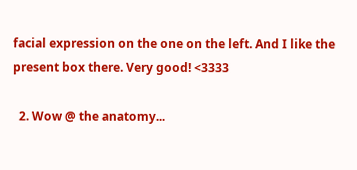facial expression on the one on the left. And I like the present box there. Very good! <3333

  2. Wow @ the anatomy...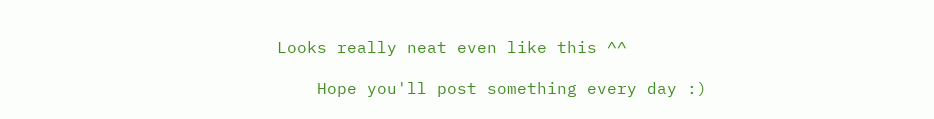Looks really neat even like this ^^

    Hope you'll post something every day :)